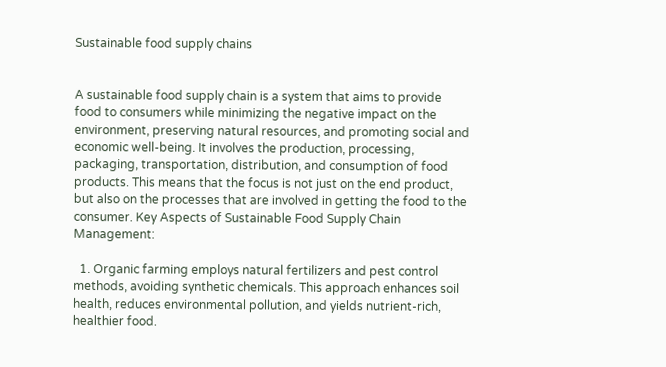Sustainable food supply chains


A sustainable food supply chain is a system that aims to provide food to consumers while minimizing the negative impact on the environment, preserving natural resources, and promoting social and economic well-being. It involves the production, processing, packaging, transportation, distribution, and consumption of food products. This means that the focus is not just on the end product, but also on the processes that are involved in getting the food to the consumer. Key Aspects of Sustainable Food Supply Chain Management:

  1. Organic farming employs natural fertilizers and pest control methods, avoiding synthetic chemicals. This approach enhances soil health, reduces environmental pollution, and yields nutrient-rich, healthier food.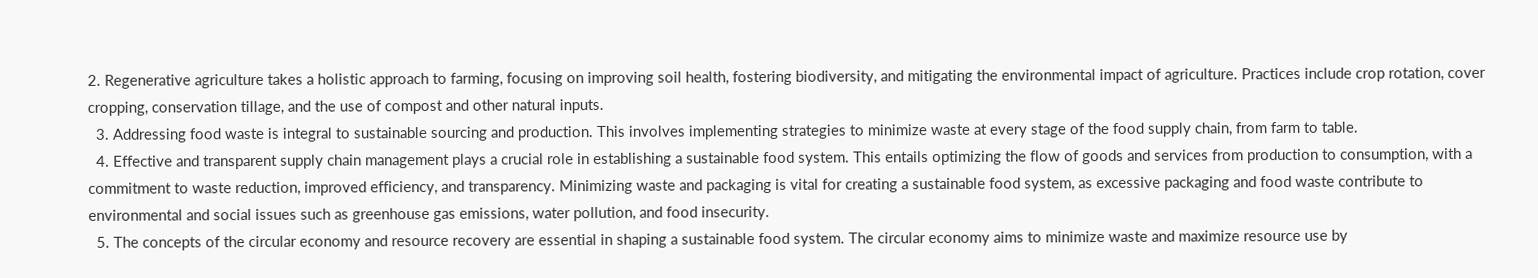2. Regenerative agriculture takes a holistic approach to farming, focusing on improving soil health, fostering biodiversity, and mitigating the environmental impact of agriculture. Practices include crop rotation, cover cropping, conservation tillage, and the use of compost and other natural inputs.
  3. Addressing food waste is integral to sustainable sourcing and production. This involves implementing strategies to minimize waste at every stage of the food supply chain, from farm to table.
  4. Effective and transparent supply chain management plays a crucial role in establishing a sustainable food system. This entails optimizing the flow of goods and services from production to consumption, with a commitment to waste reduction, improved efficiency, and transparency. Minimizing waste and packaging is vital for creating a sustainable food system, as excessive packaging and food waste contribute to environmental and social issues such as greenhouse gas emissions, water pollution, and food insecurity.
  5. The concepts of the circular economy and resource recovery are essential in shaping a sustainable food system. The circular economy aims to minimize waste and maximize resource use by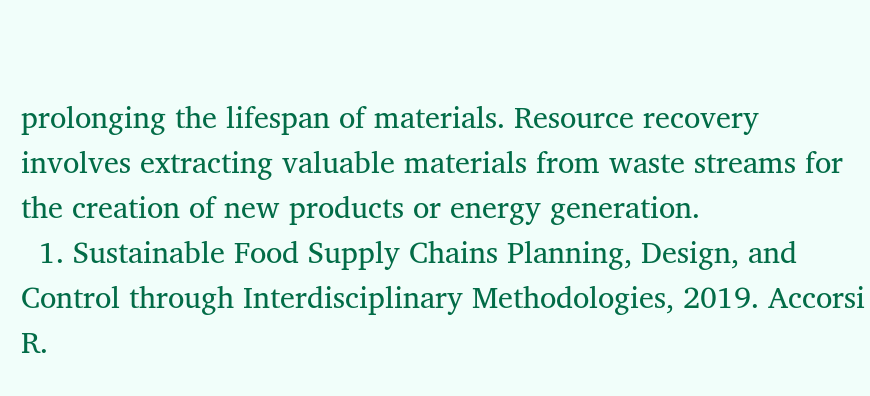prolonging the lifespan of materials. Resource recovery involves extracting valuable materials from waste streams for the creation of new products or energy generation.
  1. Sustainable Food Supply Chains Planning, Design, and Control through Interdisciplinary Methodologies, 2019. Accorsi R.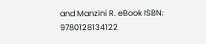and Manzini R. eBook ISBN: 9780128134122